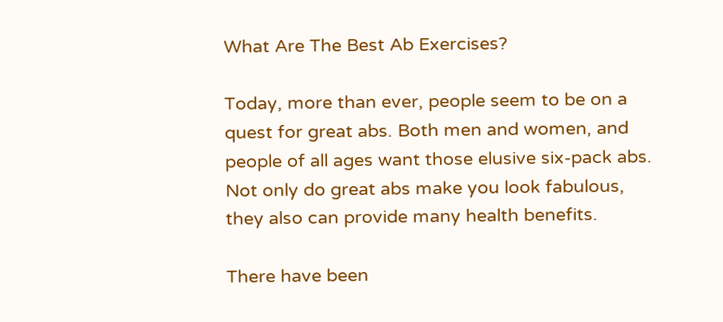What Are The Best Ab Exercises?

Today, more than ever, people seem to be on a quest for great abs. Both men and women, and people of all ages want those elusive six-pack abs. Not only do great abs make you look fabulous, they also can provide many health benefits.

There have been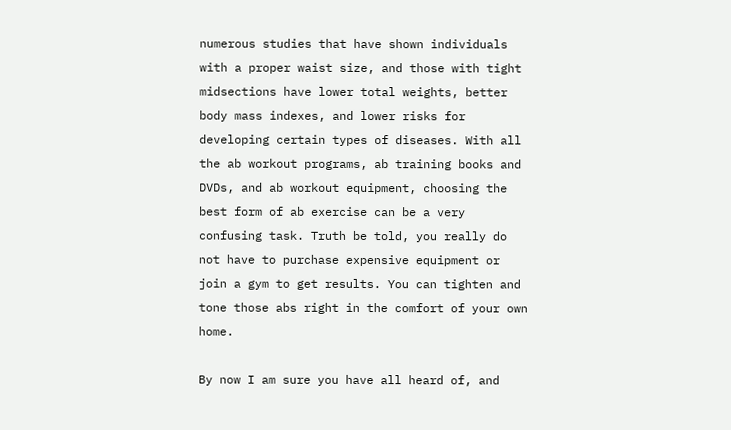numerous studies that have shown individuals with a proper waist size, and those with tight midsections have lower total weights, better body mass indexes, and lower risks for developing certain types of diseases. With all the ab workout programs, ab training books and DVDs, and ab workout equipment, choosing the best form of ab exercise can be a very confusing task. Truth be told, you really do not have to purchase expensive equipment or join a gym to get results. You can tighten and tone those abs right in the comfort of your own home.

By now I am sure you have all heard of, and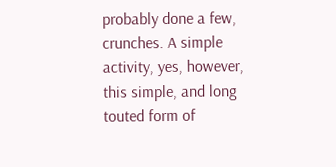probably done a few, crunches. A simple activity, yes, however, this simple, and long touted form of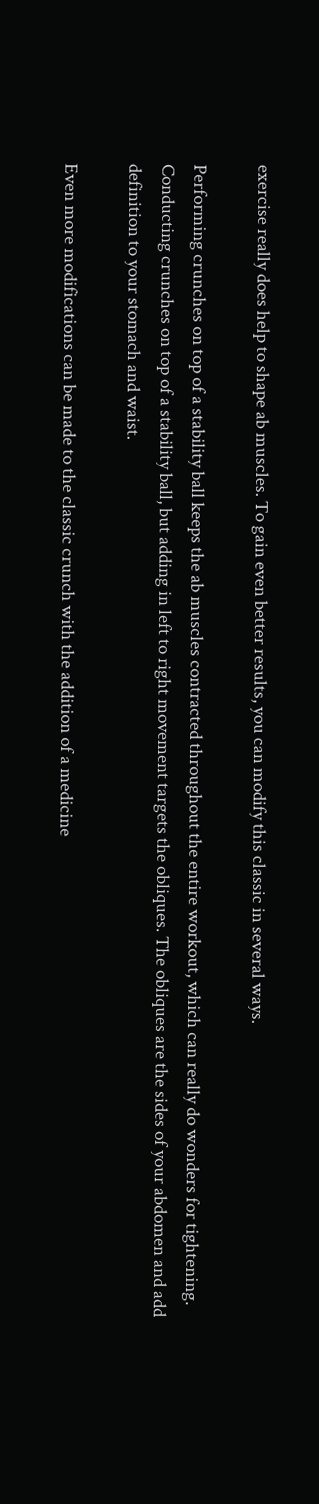exercise really does help to shape ab muscles. To gain even better results, you can modify this classic in several ways.

Performing crunches on top of a stability ball keeps the ab muscles contracted throughout the entire workout, which can really do wonders for tightening. Conducting crunches on top of a stability ball, but adding in left to right movement targets the obliques. The obliques are the sides of your abdomen and add definition to your stomach and waist.

Even more modifications can be made to the classic crunch with the addition of a medicine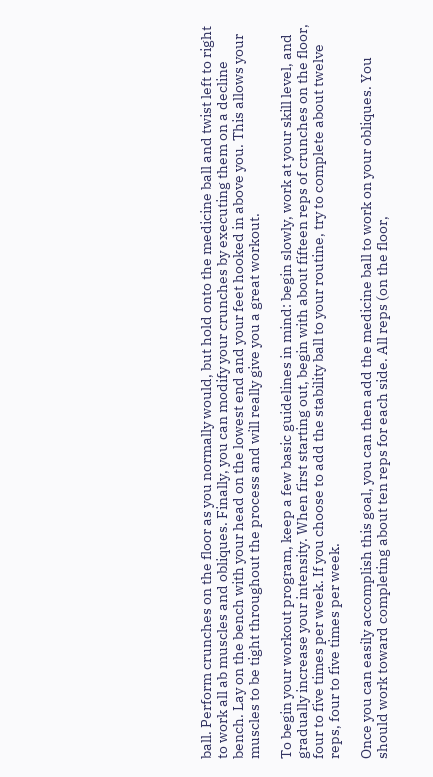ball. Perform crunches on the floor as you normally would, but hold onto the medicine ball and twist left to right to work all ab muscles and obliques. Finally, you can modify your crunches by executing them on a decline bench. Lay on the bench with your head on the lowest end and your feet hooked in above you. This allows your muscles to be tight throughout the process and will really give you a great workout.

To begin your workout program, keep a few basic guidelines in mind: begin slowly, work at your skill level, and gradually increase your intensity. When first starting out, begin with about fifteen reps of crunches on the floor, four to five times per week. If you choose to add the stability ball to your routine, try to complete about twelve reps, four to five times per week.

Once you can easily accomplish this goal, you can then add the medicine ball to work on your obliques. You should work toward completing about ten reps for each side. All reps (on the floor,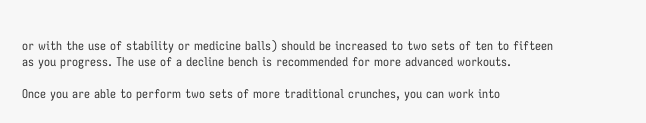or with the use of stability or medicine balls) should be increased to two sets of ten to fifteen as you progress. The use of a decline bench is recommended for more advanced workouts.

Once you are able to perform two sets of more traditional crunches, you can work into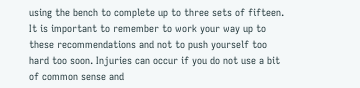using the bench to complete up to three sets of fifteen. It is important to remember to work your way up to these recommendations and not to push yourself too hard too soon. Injuries can occur if you do not use a bit of common sense and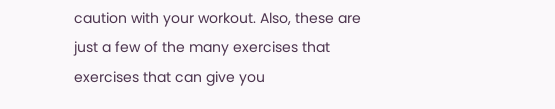caution with your workout. Also, these are just a few of the many exercises that exercises that can give you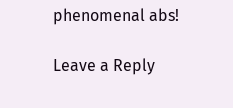phenomenal abs!

Leave a Reply